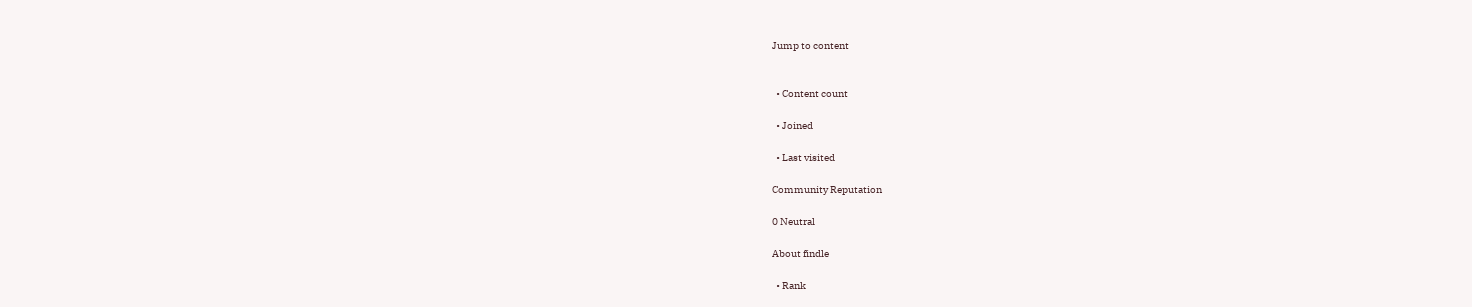Jump to content


  • Content count

  • Joined

  • Last visited

Community Reputation

0 Neutral

About findle

  • Rank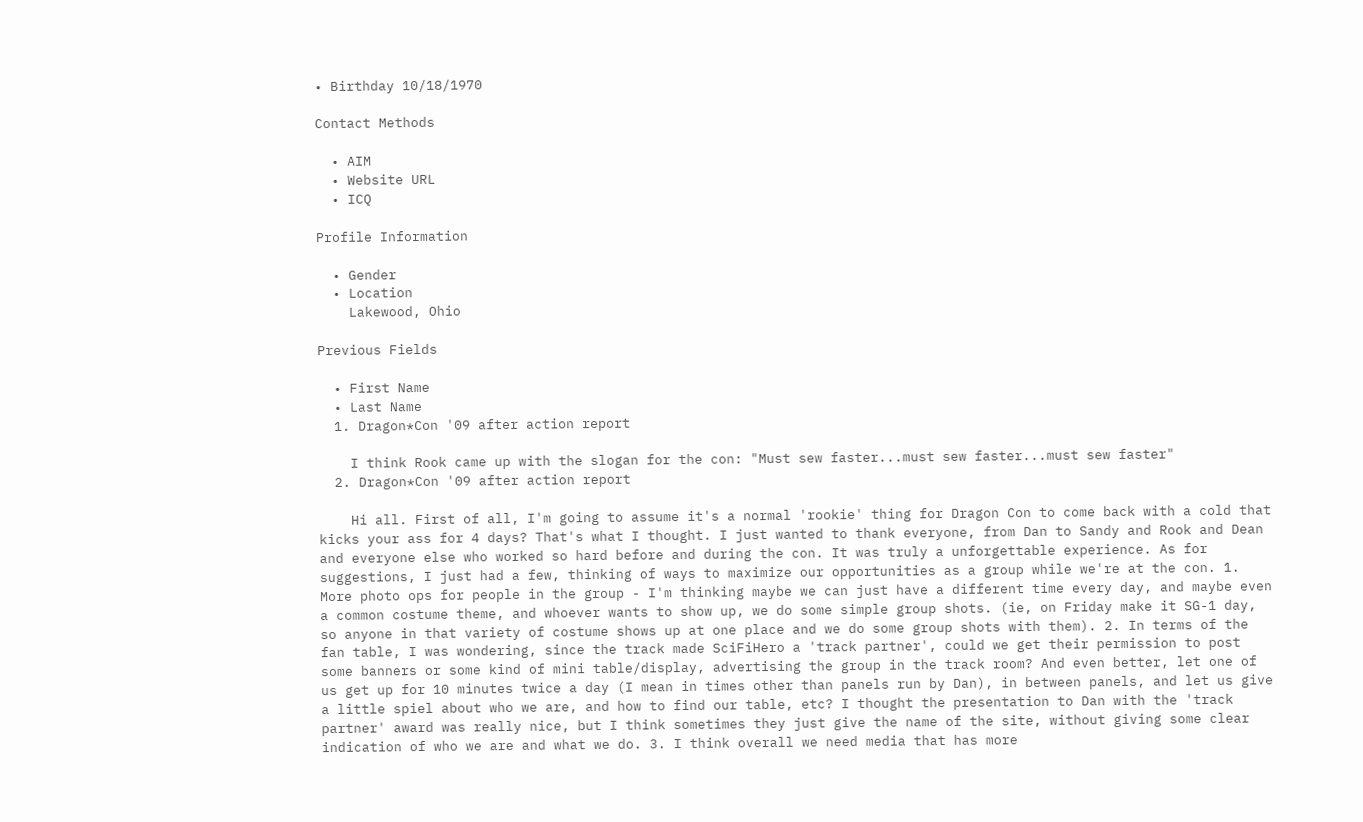• Birthday 10/18/1970

Contact Methods

  • AIM
  • Website URL
  • ICQ

Profile Information

  • Gender
  • Location
    Lakewood, Ohio

Previous Fields

  • First Name
  • Last Name
  1. Dragon*Con '09 after action report

    I think Rook came up with the slogan for the con: "Must sew faster...must sew faster...must sew faster"
  2. Dragon*Con '09 after action report

    Hi all. First of all, I'm going to assume it's a normal 'rookie' thing for Dragon Con to come back with a cold that kicks your ass for 4 days? That's what I thought. I just wanted to thank everyone, from Dan to Sandy and Rook and Dean and everyone else who worked so hard before and during the con. It was truly a unforgettable experience. As for suggestions, I just had a few, thinking of ways to maximize our opportunities as a group while we're at the con. 1. More photo ops for people in the group - I'm thinking maybe we can just have a different time every day, and maybe even a common costume theme, and whoever wants to show up, we do some simple group shots. (ie, on Friday make it SG-1 day, so anyone in that variety of costume shows up at one place and we do some group shots with them). 2. In terms of the fan table, I was wondering, since the track made SciFiHero a 'track partner', could we get their permission to post some banners or some kind of mini table/display, advertising the group in the track room? And even better, let one of us get up for 10 minutes twice a day (I mean in times other than panels run by Dan), in between panels, and let us give a little spiel about who we are, and how to find our table, etc? I thought the presentation to Dan with the 'track partner' award was really nice, but I think sometimes they just give the name of the site, without giving some clear indication of who we are and what we do. 3. I think overall we need media that has more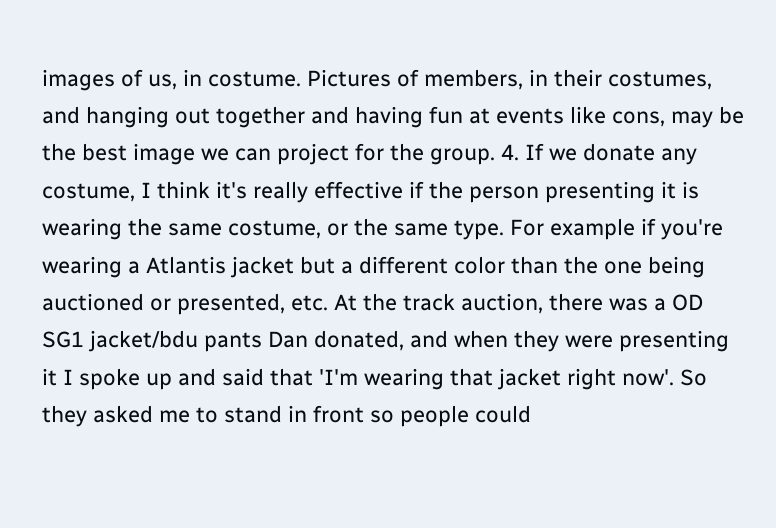images of us, in costume. Pictures of members, in their costumes, and hanging out together and having fun at events like cons, may be the best image we can project for the group. 4. If we donate any costume, I think it's really effective if the person presenting it is wearing the same costume, or the same type. For example if you're wearing a Atlantis jacket but a different color than the one being auctioned or presented, etc. At the track auction, there was a OD SG1 jacket/bdu pants Dan donated, and when they were presenting it I spoke up and said that 'I'm wearing that jacket right now'. So they asked me to stand in front so people could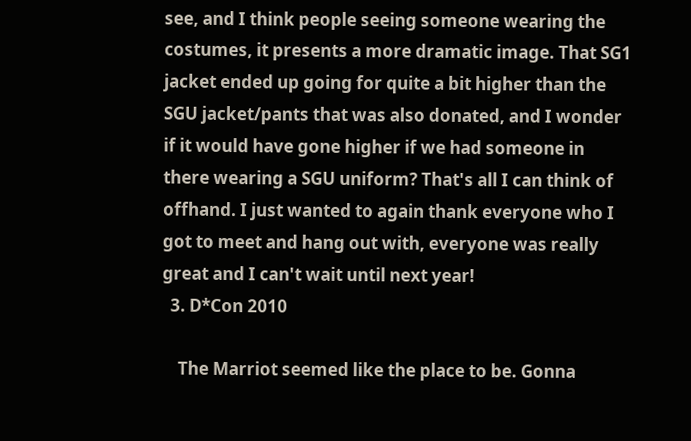see, and I think people seeing someone wearing the costumes, it presents a more dramatic image. That SG1 jacket ended up going for quite a bit higher than the SGU jacket/pants that was also donated, and I wonder if it would have gone higher if we had someone in there wearing a SGU uniform? That's all I can think of offhand. I just wanted to again thank everyone who I got to meet and hang out with, everyone was really great and I can't wait until next year!
  3. D*Con 2010

    The Marriot seemed like the place to be. Gonna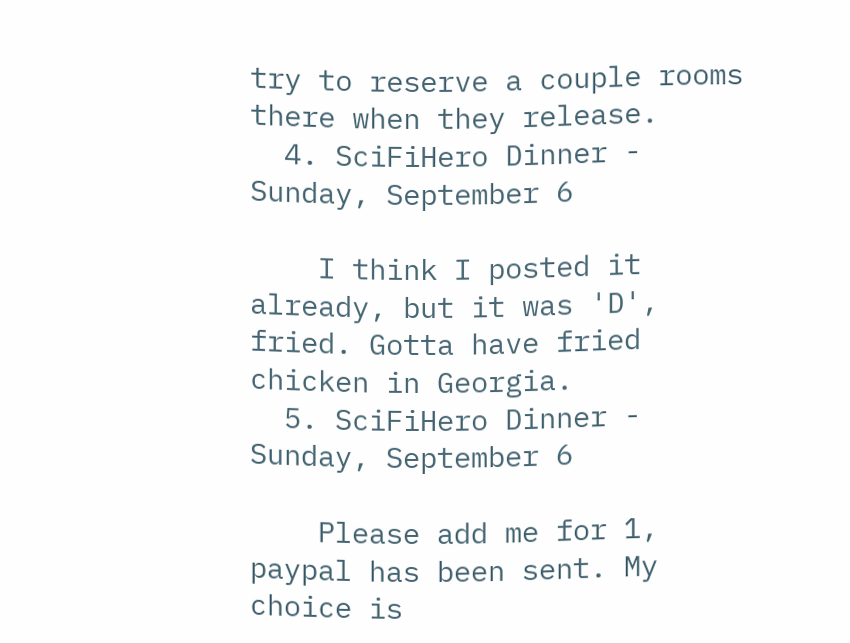try to reserve a couple rooms there when they release.
  4. SciFiHero Dinner - Sunday, September 6

    I think I posted it already, but it was 'D', fried. Gotta have fried chicken in Georgia.
  5. SciFiHero Dinner - Sunday, September 6

    Please add me for 1, paypal has been sent. My choice is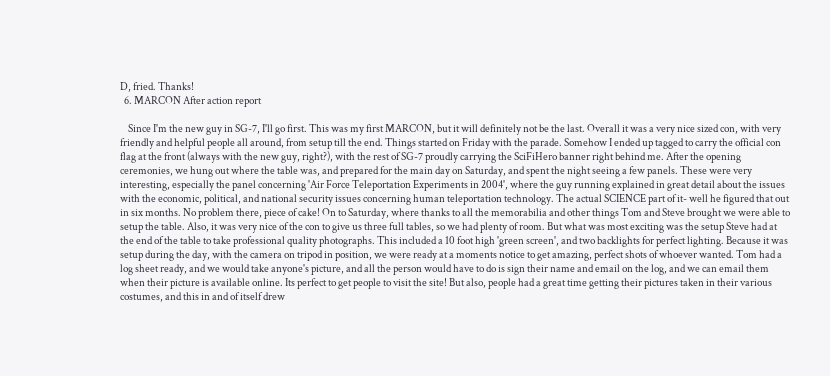D, fried. Thanks!
  6. MARCON After action report

    Since I'm the new guy in SG-7, I'll go first. This was my first MARCON, but it will definitely not be the last. Overall it was a very nice sized con, with very friendly and helpful people all around, from setup till the end. Things started on Friday with the parade. Somehow I ended up tagged to carry the official con flag at the front (always with the new guy, right?), with the rest of SG-7 proudly carrying the SciFiHero banner right behind me. After the opening ceremonies, we hung out where the table was, and prepared for the main day on Saturday, and spent the night seeing a few panels. These were very interesting, especially the panel concerning 'Air Force Teleportation Experiments in 2004', where the guy running explained in great detail about the issues with the economic, political, and national security issues concerning human teleportation technology. The actual SCIENCE part of it- well he figured that out in six months. No problem there, piece of cake! On to Saturday, where thanks to all the memorabilia and other things Tom and Steve brought we were able to setup the table. Also, it was very nice of the con to give us three full tables, so we had plenty of room. But what was most exciting was the setup Steve had at the end of the table to take professional quality photographs. This included a 10 foot high 'green screen', and two backlights for perfect lighting. Because it was setup during the day, with the camera on tripod in position, we were ready at a moments notice to get amazing, perfect shots of whoever wanted. Tom had a log sheet ready, and we would take anyone's picture, and all the person would have to do is sign their name and email on the log, and we can email them when their picture is available online. Its perfect to get people to visit the site! But also, people had a great time getting their pictures taken in their various costumes, and this in and of itself drew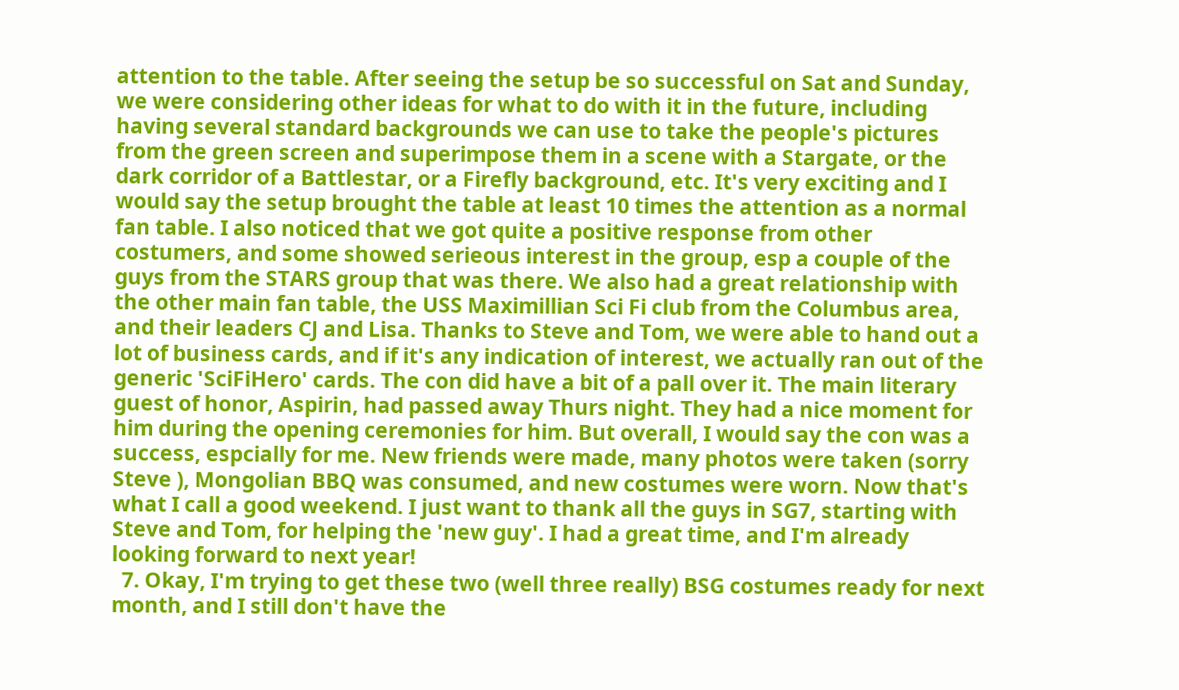attention to the table. After seeing the setup be so successful on Sat and Sunday, we were considering other ideas for what to do with it in the future, including having several standard backgrounds we can use to take the people's pictures from the green screen and superimpose them in a scene with a Stargate, or the dark corridor of a Battlestar, or a Firefly background, etc. It's very exciting and I would say the setup brought the table at least 10 times the attention as a normal fan table. I also noticed that we got quite a positive response from other costumers, and some showed serieous interest in the group, esp a couple of the guys from the STARS group that was there. We also had a great relationship with the other main fan table, the USS Maximillian Sci Fi club from the Columbus area, and their leaders CJ and Lisa. Thanks to Steve and Tom, we were able to hand out a lot of business cards, and if it's any indication of interest, we actually ran out of the generic 'SciFiHero' cards. The con did have a bit of a pall over it. The main literary guest of honor, Aspirin, had passed away Thurs night. They had a nice moment for him during the opening ceremonies for him. But overall, I would say the con was a success, espcially for me. New friends were made, many photos were taken (sorry Steve ), Mongolian BBQ was consumed, and new costumes were worn. Now that's what I call a good weekend. I just want to thank all the guys in SG7, starting with Steve and Tom, for helping the 'new guy'. I had a great time, and I'm already looking forward to next year!
  7. Okay, I'm trying to get these two (well three really) BSG costumes ready for next month, and I still don't have the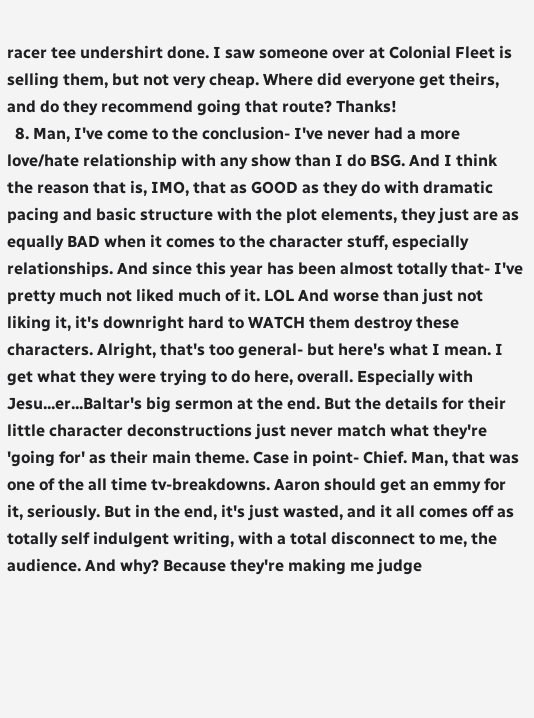racer tee undershirt done. I saw someone over at Colonial Fleet is selling them, but not very cheap. Where did everyone get theirs, and do they recommend going that route? Thanks!
  8. Man, I've come to the conclusion- I've never had a more love/hate relationship with any show than I do BSG. And I think the reason that is, IMO, that as GOOD as they do with dramatic pacing and basic structure with the plot elements, they just are as equally BAD when it comes to the character stuff, especially relationships. And since this year has been almost totally that- I've pretty much not liked much of it. LOL And worse than just not liking it, it's downright hard to WATCH them destroy these characters. Alright, that's too general- but here's what I mean. I get what they were trying to do here, overall. Especially with Jesu...er...Baltar's big sermon at the end. But the details for their little character deconstructions just never match what they're 'going for' as their main theme. Case in point- Chief. Man, that was one of the all time tv-breakdowns. Aaron should get an emmy for it, seriously. But in the end, it's just wasted, and it all comes off as totally self indulgent writing, with a total disconnect to me, the audience. And why? Because they're making me judge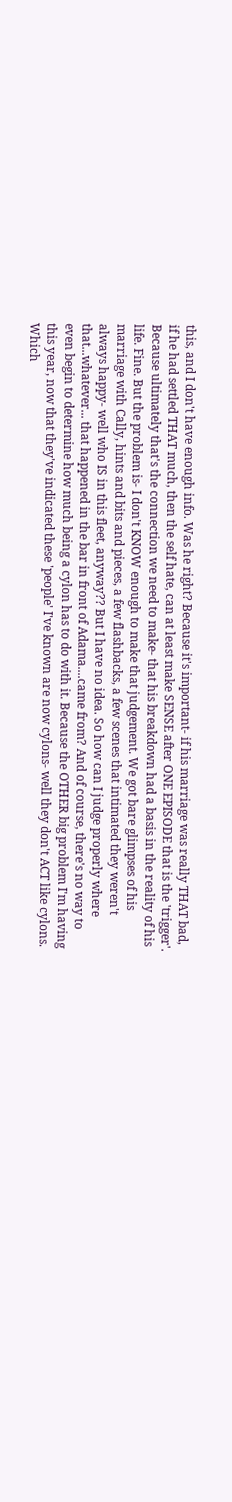this, and I don't have enough info. Was he right? Because it's important- if his marriage was really THAT bad, if he had settled THAT much, then the self hate, can at least make SENSE after ONE EPISODE that is the 'trigger'. Because ultimately that's the connection we need to make- that his breakdown had a basis in the reality of his life. Fine. But the problem is- I don't KNOW enough to make that judgement. We got bare glimpses of his marriage with Cally, hints and bits and pieces, a few flashbacks, a few scenes that intimated they weren't always happy- well who IS in this fleet, anyway?? But I have no idea. So how can I judge properly where that...whatever... that happened in the bar in front of Adama....came from? And of course, there's no way to even begin to determine how much being a cylon has to do with it. Because the OTHER big problem I'm having this year, now that they've indicated these 'people' I've known are now cylons- well they don't ACT like cylons. Which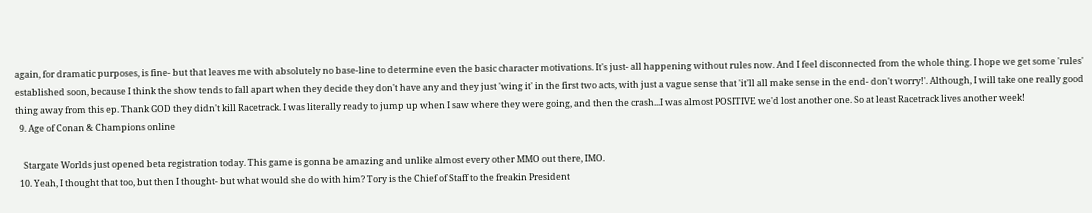again, for dramatic purposes, is fine- but that leaves me with absolutely no base-line to determine even the basic character motivations. It's just- all happening without rules now. And I feel disconnected from the whole thing. I hope we get some 'rules' established soon, because I think the show tends to fall apart when they decide they don't have any and they just 'wing it' in the first two acts, with just a vague sense that 'it'll all make sense in the end- don't worry!'. Although, I will take one really good thing away from this ep. Thank GOD they didn't kill Racetrack. I was literally ready to jump up when I saw where they were going, and then the crash...I was almost POSITIVE we'd lost another one. So at least Racetrack lives another week!
  9. Age of Conan & Champions online

    Stargate Worlds just opened beta registration today. This game is gonna be amazing and unlike almost every other MMO out there, IMO.
  10. Yeah, I thought that too, but then I thought- but what would she do with him? Tory is the Chief of Staff to the freakin President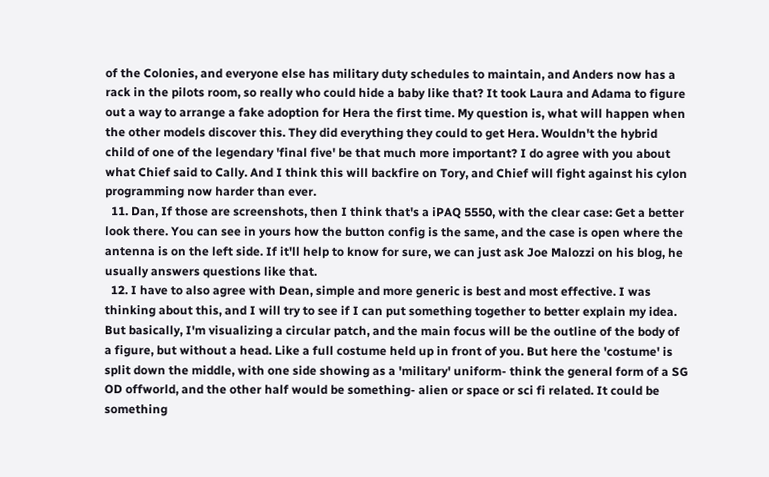of the Colonies, and everyone else has military duty schedules to maintain, and Anders now has a rack in the pilots room, so really who could hide a baby like that? It took Laura and Adama to figure out a way to arrange a fake adoption for Hera the first time. My question is, what will happen when the other models discover this. They did everything they could to get Hera. Wouldn't the hybrid child of one of the legendary 'final five' be that much more important? I do agree with you about what Chief said to Cally. And I think this will backfire on Tory, and Chief will fight against his cylon programming now harder than ever.
  11. Dan, If those are screenshots, then I think that's a iPAQ 5550, with the clear case: Get a better look there. You can see in yours how the button config is the same, and the case is open where the antenna is on the left side. If it'll help to know for sure, we can just ask Joe Malozzi on his blog, he usually answers questions like that.
  12. I have to also agree with Dean, simple and more generic is best and most effective. I was thinking about this, and I will try to see if I can put something together to better explain my idea. But basically, I'm visualizing a circular patch, and the main focus will be the outline of the body of a figure, but without a head. Like a full costume held up in front of you. But here the 'costume' is split down the middle, with one side showing as a 'military' uniform- think the general form of a SG OD offworld, and the other half would be something- alien or space or sci fi related. It could be something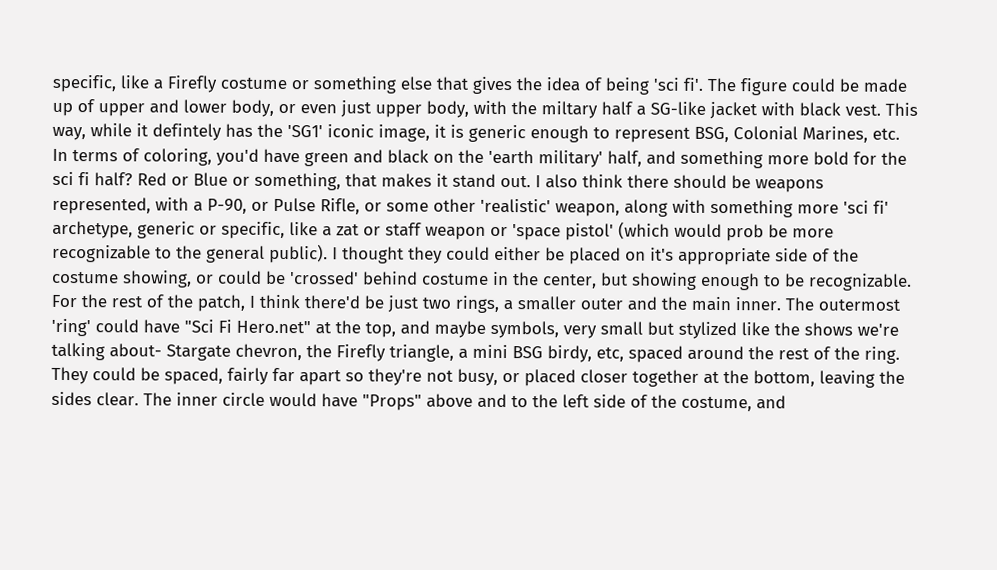specific, like a Firefly costume or something else that gives the idea of being 'sci fi'. The figure could be made up of upper and lower body, or even just upper body, with the miltary half a SG-like jacket with black vest. This way, while it defintely has the 'SG1' iconic image, it is generic enough to represent BSG, Colonial Marines, etc. In terms of coloring, you'd have green and black on the 'earth military' half, and something more bold for the sci fi half? Red or Blue or something, that makes it stand out. I also think there should be weapons represented, with a P-90, or Pulse Rifle, or some other 'realistic' weapon, along with something more 'sci fi' archetype, generic or specific, like a zat or staff weapon or 'space pistol' (which would prob be more recognizable to the general public). I thought they could either be placed on it's appropriate side of the costume showing, or could be 'crossed' behind costume in the center, but showing enough to be recognizable. For the rest of the patch, I think there'd be just two rings, a smaller outer and the main inner. The outermost 'ring' could have "Sci Fi Hero.net" at the top, and maybe symbols, very small but stylized like the shows we're talking about- Stargate chevron, the Firefly triangle, a mini BSG birdy, etc, spaced around the rest of the ring. They could be spaced, fairly far apart so they're not busy, or placed closer together at the bottom, leaving the sides clear. The inner circle would have "Props" above and to the left side of the costume, and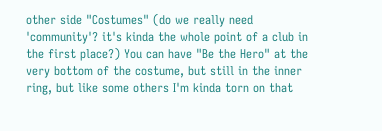other side "Costumes" (do we really need 'community'? it's kinda the whole point of a club in the first place?) You can have "Be the Hero" at the very bottom of the costume, but still in the inner ring, but like some others I'm kinda torn on that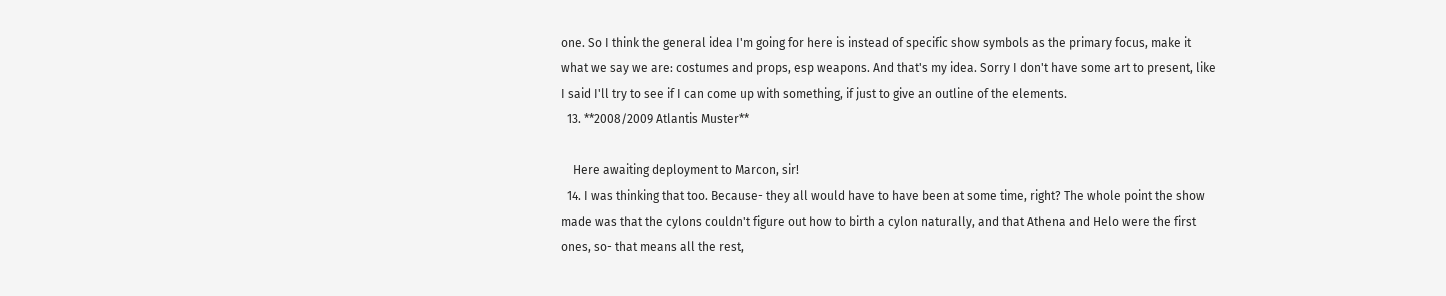one. So I think the general idea I'm going for here is instead of specific show symbols as the primary focus, make it what we say we are: costumes and props, esp weapons. And that's my idea. Sorry I don't have some art to present, like I said I'll try to see if I can come up with something, if just to give an outline of the elements.
  13. **2008/2009 Atlantis Muster**

    Here awaiting deployment to Marcon, sir!
  14. I was thinking that too. Because- they all would have to have been at some time, right? The whole point the show made was that the cylons couldn't figure out how to birth a cylon naturally, and that Athena and Helo were the first ones, so- that means all the rest,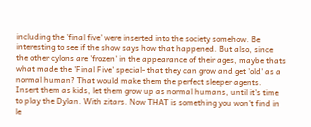including the 'final five' were inserted into the society somehow. Be interesting to see if the show says how that happened. But also, since the other cylons are 'frozen' in the appearance of their ages, maybe thats what made the 'Final Five' special- that they can grow and get 'old' as a normal human? That would make them the perfect sleeper agents. Insert them as kids, let them grow up as normal humans, until it's time to play the Dylan. With zitars. Now THAT is something you won't find in le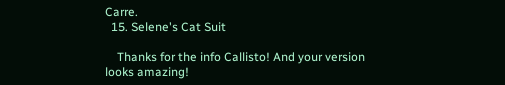Carre.
  15. Selene's Cat Suit

    Thanks for the info Callisto! And your version looks amazing!